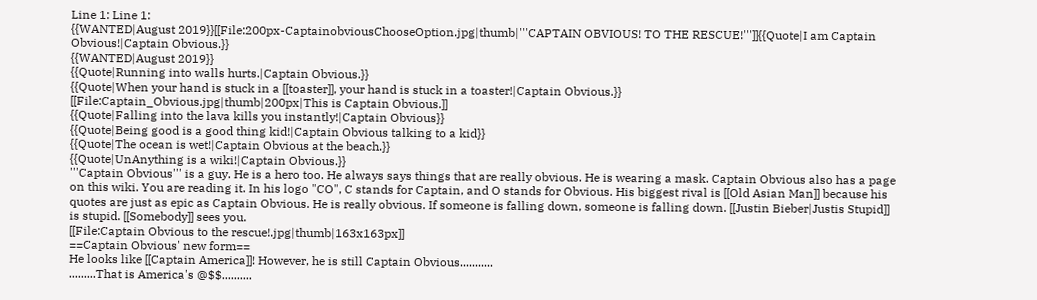Line 1: Line 1:
{{WANTED|August 2019}}[[File:200px-CaptainobviousChooseOption.jpg|thumb|'''CAPTAIN OBVIOUS! TO THE RESCUE!''']]{{Quote|I am Captain Obvious!|Captain Obvious.}}
{{WANTED|August 2019}}
{{Quote|Running into walls hurts.|Captain Obvious.}}
{{Quote|When your hand is stuck in a [[toaster]], your hand is stuck in a toaster!|Captain Obvious.}}
[[File:Captain_Obvious.jpg|thumb|200px|This is Captain Obvious.]]
{{Quote|Falling into the lava kills you instantly!|Captain Obvious}}
{{Quote|Being good is a good thing kid!|Captain Obvious talking to a kid}}
{{Quote|The ocean is wet!|Captain Obvious at the beach.}}
{{Quote|UnAnything is a wiki!|Captain Obvious.}}
'''Captain Obvious''' is a guy. He is a hero too. He always says things that are really obvious. He is wearing a mask. Captain Obvious also has a page on this wiki. You are reading it. In his logo "CO", C stands for Captain, and O stands for Obvious. His biggest rival is [[Old Asian Man]] because his quotes are just as epic as Captain Obvious. He is really obvious. If someone is falling down, someone is falling down. [[Justin Bieber|Justis Stupid]] is stupid. [[Somebody]] sees you.
[[File:Captain Obvious to the rescue!.jpg|thumb|163x163px]]
==Captain Obvious' new form==
He looks like [[Captain America]]! However, he is still Captain Obvious...........
.........That is America's @$$..........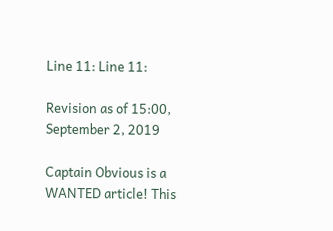Line 11: Line 11:

Revision as of 15:00, September 2, 2019

Captain Obvious is a WANTED article! This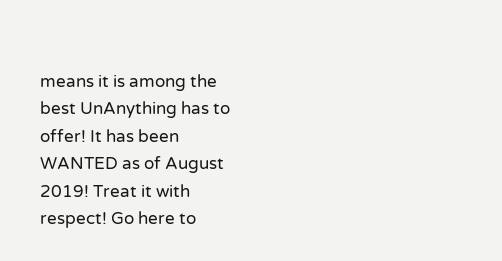means it is among the best UnAnything has to offer! It has been WANTED as of August 2019! Treat it with respect! Go here to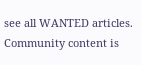see all WANTED articles.
Community content is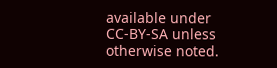available under CC-BY-SA unless otherwise noted.